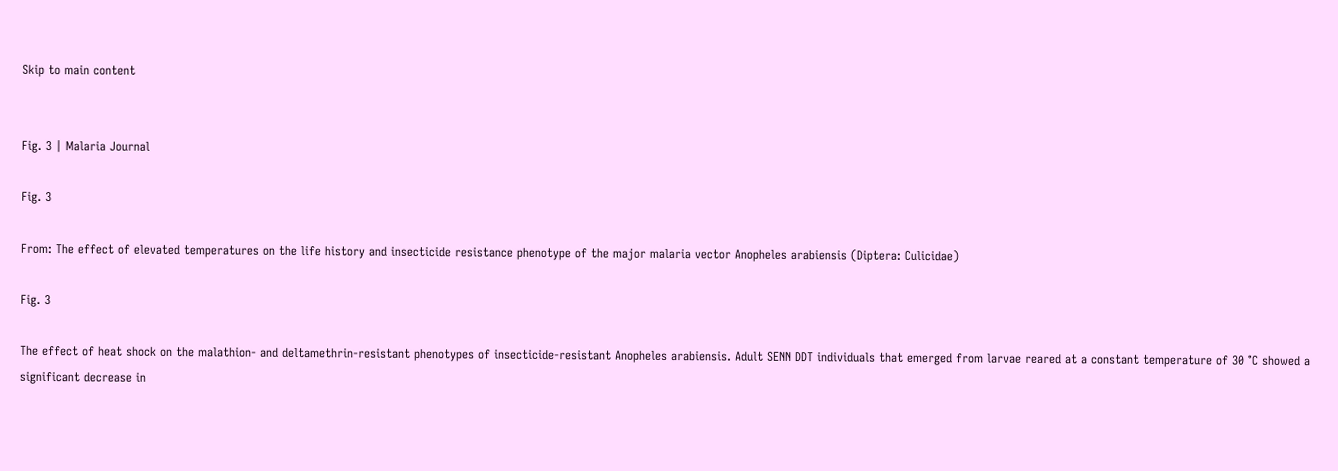Skip to main content


Fig. 3 | Malaria Journal

Fig. 3

From: The effect of elevated temperatures on the life history and insecticide resistance phenotype of the major malaria vector Anopheles arabiensis (Diptera: Culicidae)

Fig. 3

The effect of heat shock on the malathion- and deltamethrin-resistant phenotypes of insecticide-resistant Anopheles arabiensis. Adult SENN DDT individuals that emerged from larvae reared at a constant temperature of 30 °C showed a significant decrease in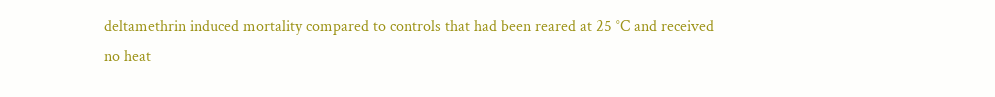deltamethrin induced mortality compared to controls that had been reared at 25 °C and received no heat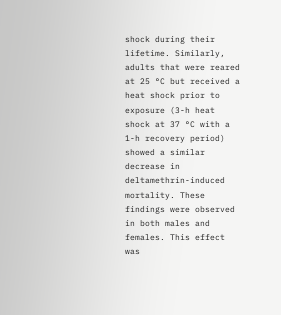shock during their lifetime. Similarly, adults that were reared at 25 °C but received a heat shock prior to exposure (3-h heat shock at 37 °C with a 1-h recovery period) showed a similar decrease in deltamethrin-induced mortality. These findings were observed in both males and females. This effect was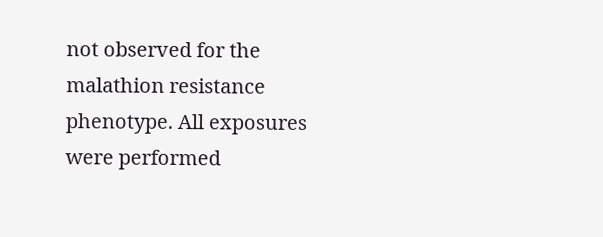not observed for the malathion resistance phenotype. All exposures were performed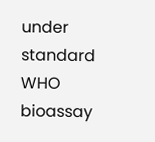under standard WHO bioassay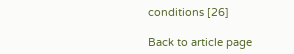conditions [26]

Back to article page